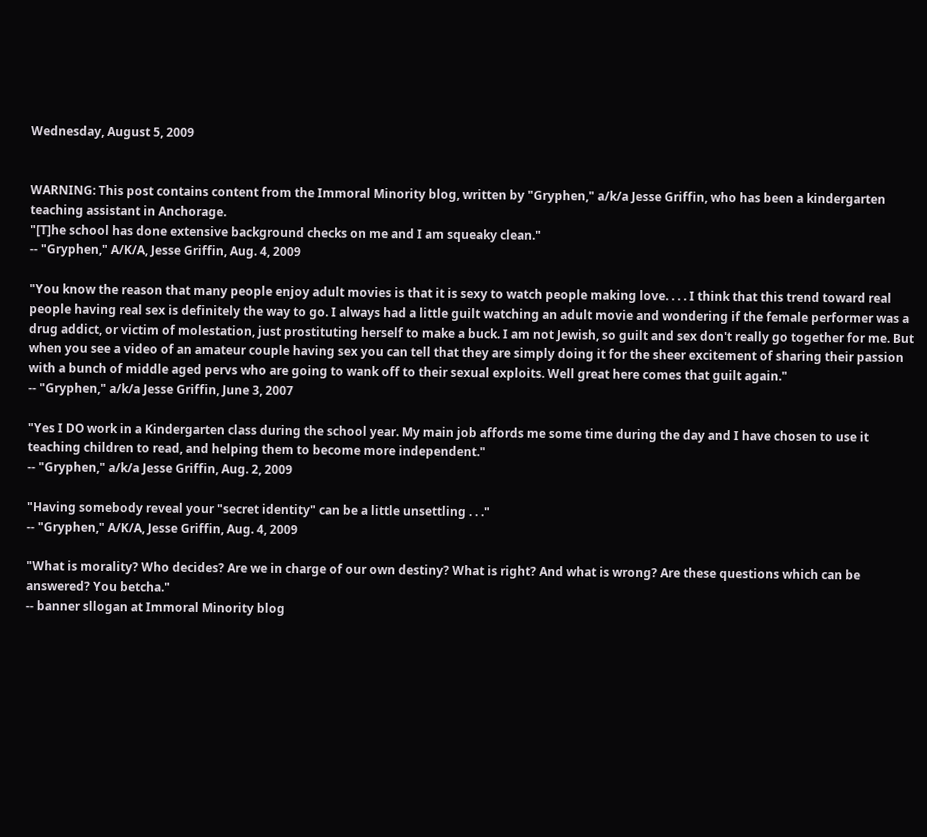Wednesday, August 5, 2009


WARNING: This post contains content from the Immoral Minority blog, written by "Gryphen," a/k/a Jesse Griffin, who has been a kindergarten teaching assistant in Anchorage.
"[T]he school has done extensive background checks on me and I am squeaky clean."
-- "Gryphen," A/K/A, Jesse Griffin, Aug. 4, 2009

"You know the reason that many people enjoy adult movies is that it is sexy to watch people making love. . . . I think that this trend toward real people having real sex is definitely the way to go. I always had a little guilt watching an adult movie and wondering if the female performer was a drug addict, or victim of molestation, just prostituting herself to make a buck. I am not Jewish, so guilt and sex don't really go together for me. But when you see a video of an amateur couple having sex you can tell that they are simply doing it for the sheer excitement of sharing their passion with a bunch of middle aged pervs who are going to wank off to their sexual exploits. Well great here comes that guilt again."
-- "Gryphen," a/k/a Jesse Griffin, June 3, 2007

"Yes I DO work in a Kindergarten class during the school year. My main job affords me some time during the day and I have chosen to use it teaching children to read, and helping them to become more independent."
-- "Gryphen," a/k/a Jesse Griffin, Aug. 2, 2009

"Having somebody reveal your "secret identity" can be a little unsettling . . ."
-- "Gryphen," A/K/A, Jesse Griffin, Aug. 4, 2009

"What is morality? Who decides? Are we in charge of our own destiny? What is right? And what is wrong? Are these questions which can be answered? You betcha."
-- banner sllogan at Immoral Minority blog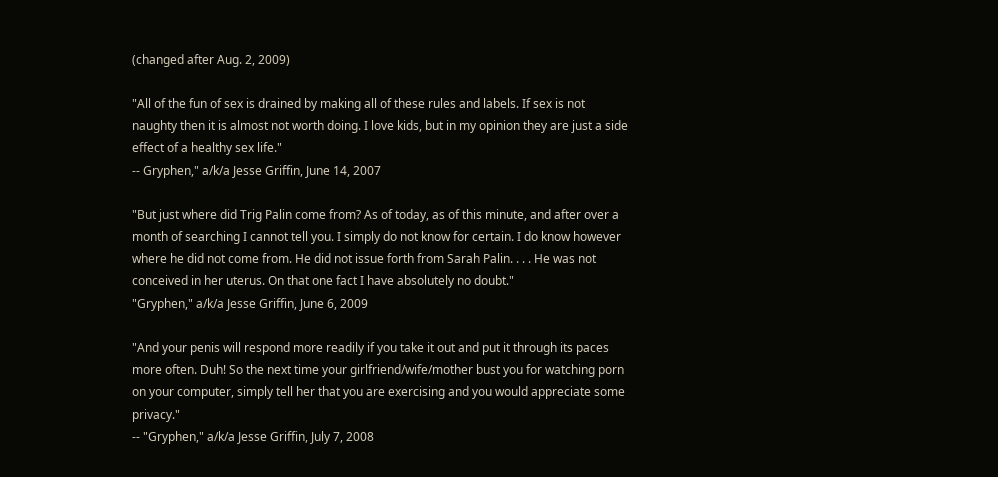(changed after Aug. 2, 2009)

"All of the fun of sex is drained by making all of these rules and labels. If sex is not naughty then it is almost not worth doing. I love kids, but in my opinion they are just a side effect of a healthy sex life."
-- Gryphen," a/k/a Jesse Griffin, June 14, 2007

"But just where did Trig Palin come from? As of today, as of this minute, and after over a month of searching I cannot tell you. I simply do not know for certain. I do know however where he did not come from. He did not issue forth from Sarah Palin. . . . He was not conceived in her uterus. On that one fact I have absolutely no doubt."
"Gryphen," a/k/a Jesse Griffin, June 6, 2009

"And your penis will respond more readily if you take it out and put it through its paces more often. Duh! So the next time your girlfriend/wife/mother bust you for watching porn on your computer, simply tell her that you are exercising and you would appreciate some privacy."
-- "Gryphen," a/k/a Jesse Griffin, July 7, 2008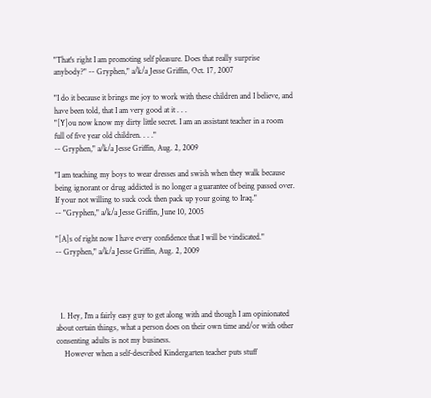"That's right I am promoting self pleasure. Does that really surprise anybody?" -- Gryphen," a/k/a Jesse Griffin, Oct. 17, 2007

"I do it because it brings me joy to work with these children and I believe, and have been told, that I am very good at it . . .
"[Y]ou now know my dirty little secret. I am an assistant teacher in a room full of five year old children. . . ."
-- Gryphen," a/k/a Jesse Griffin, Aug. 2, 2009

"I am teaching my boys to wear dresses and swish when they walk because being ignorant or drug addicted is no longer a guarantee of being passed over. If your not willing to suck cock then pack up your going to Iraq."
-- "Gryphen," a/k/a Jesse Griffin, June 10, 2005

"[A]s of right now I have every confidence that I will be vindicated."
-- Gryphen," a/k/a Jesse Griffin, Aug. 2, 2009




  1. Hey, I'm a fairly easy guy to get along with and though I am opinionated about certain things, what a person does on their own time and/or with other consenting adults is not my business.
    However when a self-described Kindergarten teacher puts stuff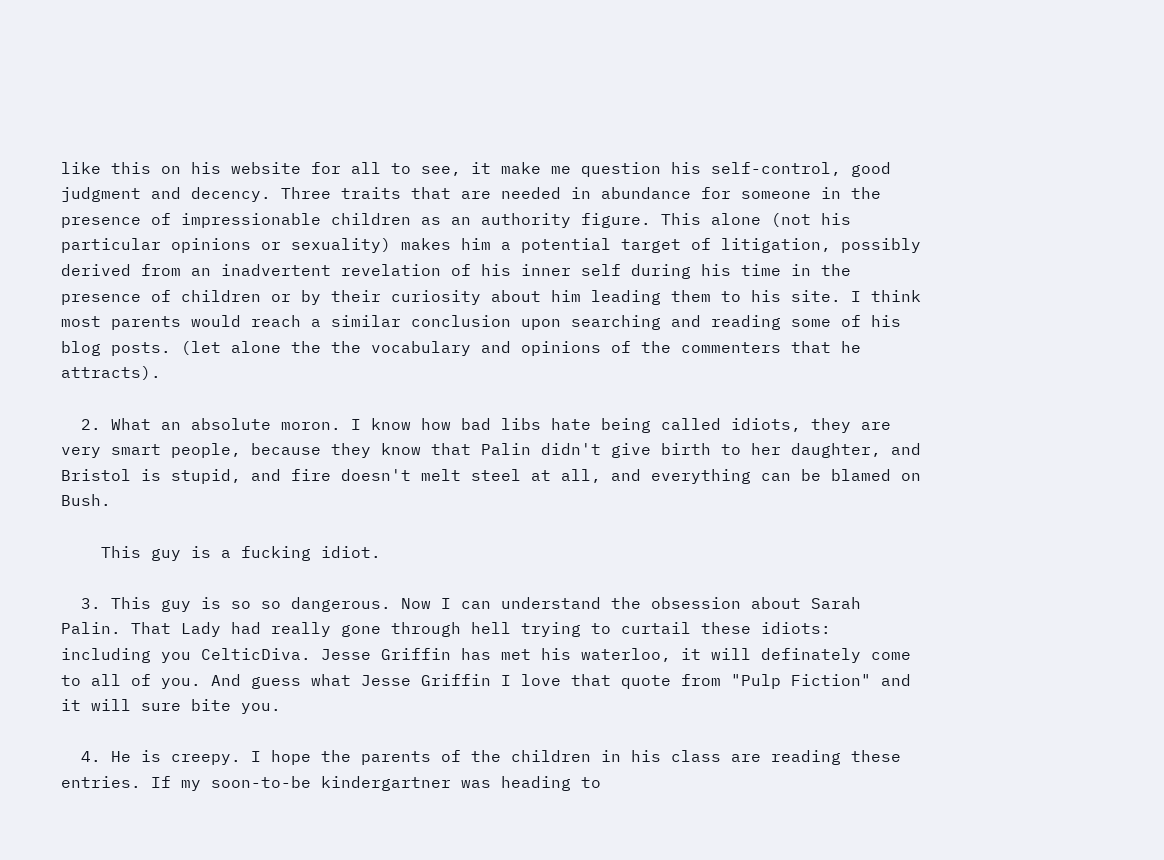like this on his website for all to see, it make me question his self-control, good judgment and decency. Three traits that are needed in abundance for someone in the presence of impressionable children as an authority figure. This alone (not his particular opinions or sexuality) makes him a potential target of litigation, possibly derived from an inadvertent revelation of his inner self during his time in the presence of children or by their curiosity about him leading them to his site. I think most parents would reach a similar conclusion upon searching and reading some of his blog posts. (let alone the the vocabulary and opinions of the commenters that he attracts).

  2. What an absolute moron. I know how bad libs hate being called idiots, they are very smart people, because they know that Palin didn't give birth to her daughter, and Bristol is stupid, and fire doesn't melt steel at all, and everything can be blamed on Bush.

    This guy is a fucking idiot.

  3. This guy is so so dangerous. Now I can understand the obsession about Sarah Palin. That Lady had really gone through hell trying to curtail these idiots: including you CelticDiva. Jesse Griffin has met his waterloo, it will definately come to all of you. And guess what Jesse Griffin I love that quote from "Pulp Fiction" and it will sure bite you.

  4. He is creepy. I hope the parents of the children in his class are reading these entries. If my soon-to-be kindergartner was heading to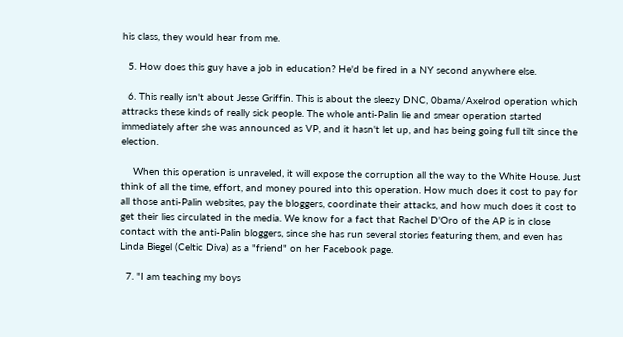his class, they would hear from me.

  5. How does this guy have a job in education? He'd be fired in a NY second anywhere else.

  6. This really isn't about Jesse Griffin. This is about the sleezy DNC, 0bama/Axelrod operation which attracks these kinds of really sick people. The whole anti-Palin lie and smear operation started immediately after she was announced as VP, and it hasn't let up, and has being going full tilt since the election.

    When this operation is unraveled, it will expose the corruption all the way to the White House. Just think of all the time, effort, and money poured into this operation. How much does it cost to pay for all those anti-Palin websites, pay the bloggers, coordinate their attacks, and how much does it cost to get their lies circulated in the media. We know for a fact that Rachel D'Oro of the AP is in close contact with the anti-Palin bloggers, since she has run several stories featuring them, and even has Linda Biegel (Celtic Diva) as a "friend" on her Facebook page.

  7. "I am teaching my boys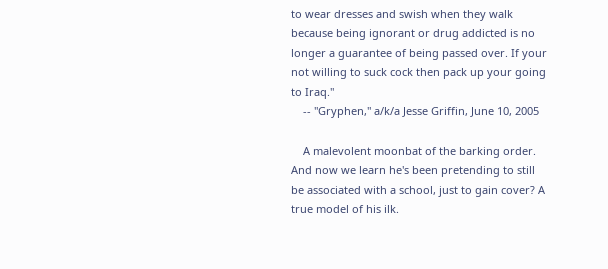to wear dresses and swish when they walk because being ignorant or drug addicted is no longer a guarantee of being passed over. If your not willing to suck cock then pack up your going to Iraq."
    -- "Gryphen," a/k/a Jesse Griffin, June 10, 2005

    A malevolent moonbat of the barking order. And now we learn he's been pretending to still be associated with a school, just to gain cover? A true model of his ilk.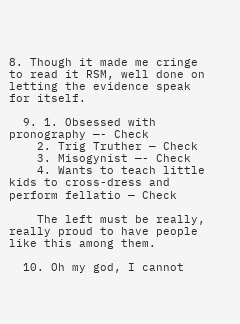8. Though it made me cringe to read it RSM, well done on letting the evidence speak for itself.

  9. 1. Obsessed with pronography —- Check
    2. Trig Truther — Check
    3. Misogynist —- Check
    4. Wants to teach little kids to cross-dress and perform fellatio — Check

    The left must be really, really proud to have people like this among them.

  10. Oh my god, I cannot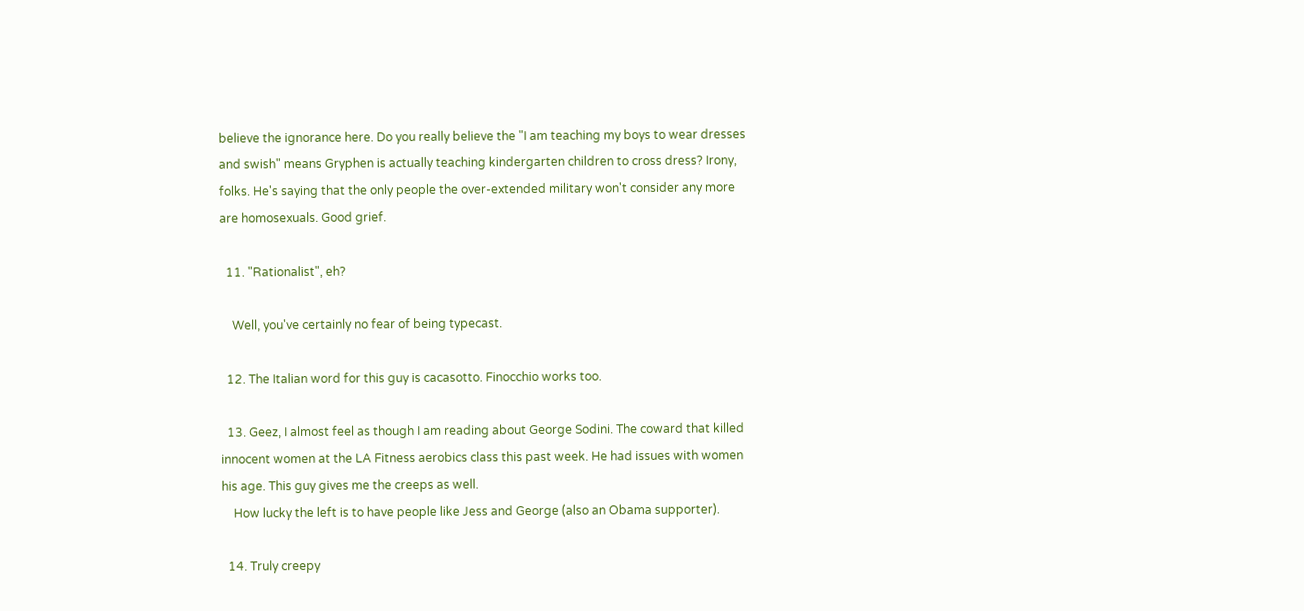believe the ignorance here. Do you really believe the "I am teaching my boys to wear dresses and swish" means Gryphen is actually teaching kindergarten children to cross dress? Irony, folks. He's saying that the only people the over-extended military won't consider any more are homosexuals. Good grief.

  11. "Rationalist", eh?

    Well, you've certainly no fear of being typecast.

  12. The Italian word for this guy is cacasotto. Finocchio works too.

  13. Geez, I almost feel as though I am reading about George Sodini. The coward that killed innocent women at the LA Fitness aerobics class this past week. He had issues with women his age. This guy gives me the creeps as well.
    How lucky the left is to have people like Jess and George (also an Obama supporter).

  14. Truly creepy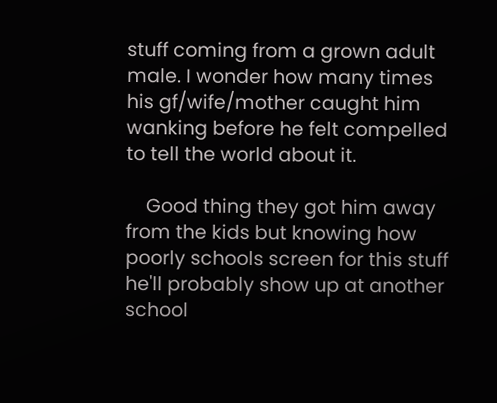stuff coming from a grown adult male. I wonder how many times his gf/wife/mother caught him wanking before he felt compelled to tell the world about it.

    Good thing they got him away from the kids but knowing how poorly schools screen for this stuff he'll probably show up at another school